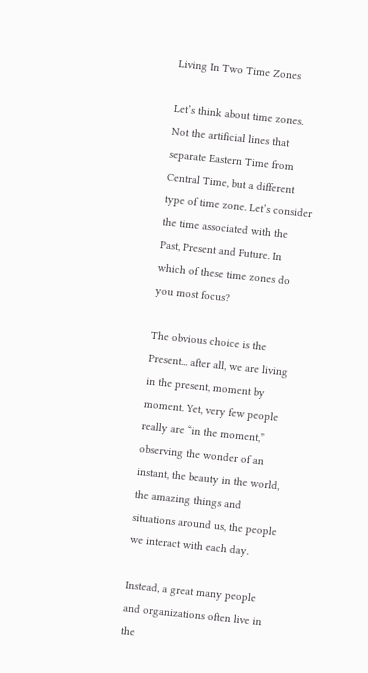Living In Two Time Zones

Let’s think about time zones. Not the artificial lines that separate Eastern Time from Central Time, but a different type of time zone. Let’s consider the time associated with the Past, Present and Future. In which of these time zones do you most focus?

The obvious choice is the Present... after all, we are living in the present, moment by moment. Yet, very few people really are “in the moment,” observing the wonder of an instant, the beauty in the world, the amazing things and situations around us, the people we interact with each day.

Instead, a great many people and organizations often live in the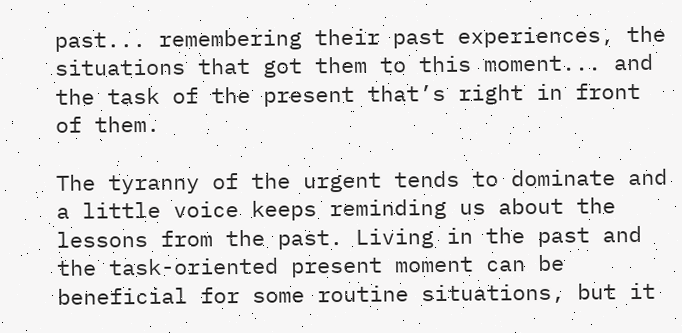past... remembering their past experiences, the situations that got them to this moment... and the task of the present that’s right in front of them.

The tyranny of the urgent tends to dominate and a little voice keeps reminding us about the lessons from the past. Living in the past and the task-oriented present moment can be beneficial for some routine situations, but it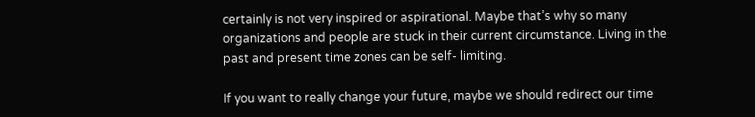certainly is not very inspired or aspirational. Maybe that’s why so many organizations and people are stuck in their current circumstance. Living in the past and present time zones can be self- limiting.

If you want to really change your future, maybe we should redirect our time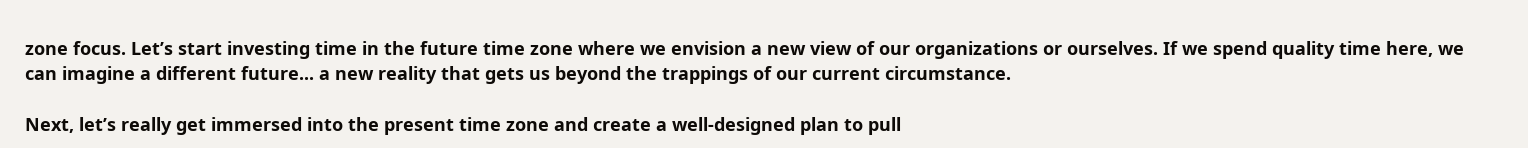zone focus. Let’s start investing time in the future time zone where we envision a new view of our organizations or ourselves. If we spend quality time here, we can imagine a different future... a new reality that gets us beyond the trappings of our current circumstance.

Next, let’s really get immersed into the present time zone and create a well-designed plan to pull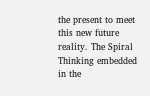the present to meet this new future reality. The Spiral Thinking embedded in the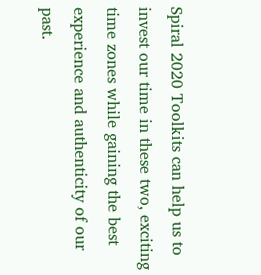Spiral 2020 Toolkits can help us to invest our time in these two, exciting time zones while gaining the best experience and authenticity of our past.